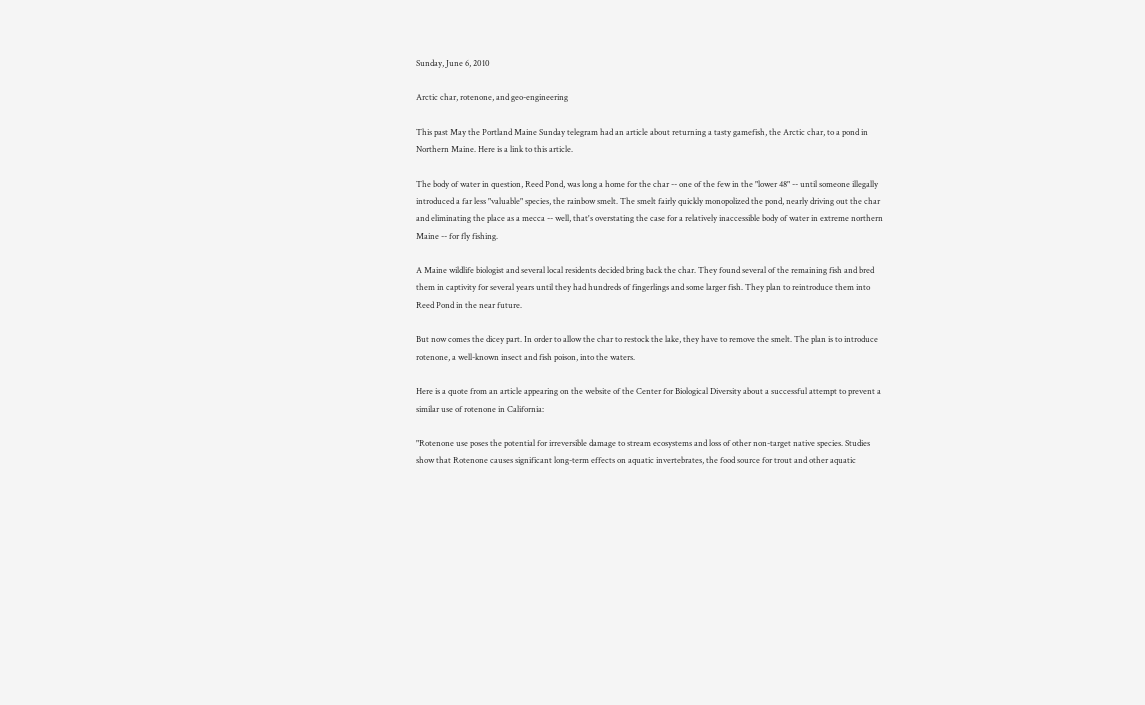Sunday, June 6, 2010

Arctic char, rotenone, and geo-engineering

This past May the Portland Maine Sunday telegram had an article about returning a tasty gamefish, the Arctic char, to a pond in Northern Maine. Here is a link to this article.

The body of water in question, Reed Pond, was long a home for the char -- one of the few in the "lower 48" -- until someone illegally introduced a far less "valuable" species, the rainbow smelt. The smelt fairly quickly monopolized the pond, nearly driving out the char and eliminating the place as a mecca -- well, that's overstating the case for a relatively inaccessible body of water in extreme northern Maine -- for fly fishing.

A Maine wildlife biologist and several local residents decided bring back the char. They found several of the remaining fish and bred them in captivity for several years until they had hundreds of fingerlings and some larger fish. They plan to reintroduce them into Reed Pond in the near future.

But now comes the dicey part. In order to allow the char to restock the lake, they have to remove the smelt. The plan is to introduce rotenone, a well-known insect and fish poison, into the waters.

Here is a quote from an article appearing on the website of the Center for Biological Diversity about a successful attempt to prevent a similar use of rotenone in California:

"Rotenone use poses the potential for irreversible damage to stream ecosystems and loss of other non-target native species. Studies show that Rotenone causes significant long-term effects on aquatic invertebrates, the food source for trout and other aquatic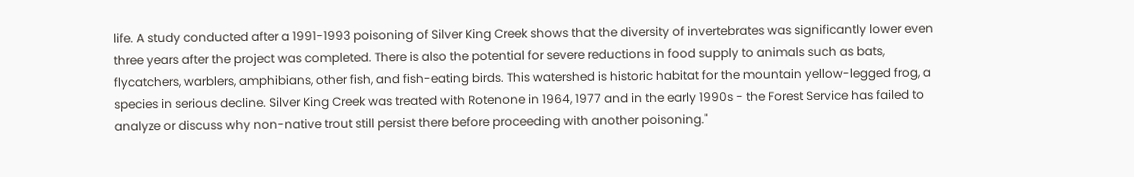life. A study conducted after a 1991-1993 poisoning of Silver King Creek shows that the diversity of invertebrates was significantly lower even three years after the project was completed. There is also the potential for severe reductions in food supply to animals such as bats, flycatchers, warblers, amphibians, other fish, and fish-eating birds. This watershed is historic habitat for the mountain yellow-legged frog, a species in serious decline. Silver King Creek was treated with Rotenone in 1964, 1977 and in the early 1990s - the Forest Service has failed to analyze or discuss why non-native trout still persist there before proceeding with another poisoning."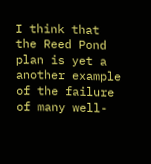I think that the Reed Pond plan is yet a another example of the failure of many well-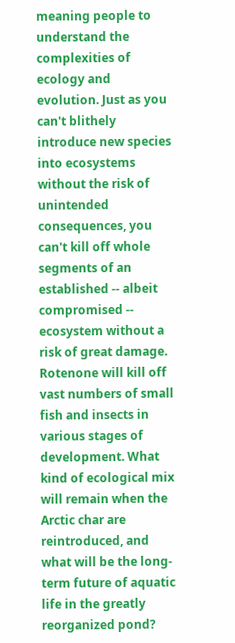meaning people to understand the complexities of ecology and evolution. Just as you can't blithely introduce new species into ecosystems without the risk of unintended consequences, you can't kill off whole segments of an established -- albeit compromised -- ecosystem without a risk of great damage. Rotenone will kill off vast numbers of small fish and insects in various stages of development. What kind of ecological mix will remain when the Arctic char are reintroduced, and what will be the long-term future of aquatic life in the greatly reorganized pond?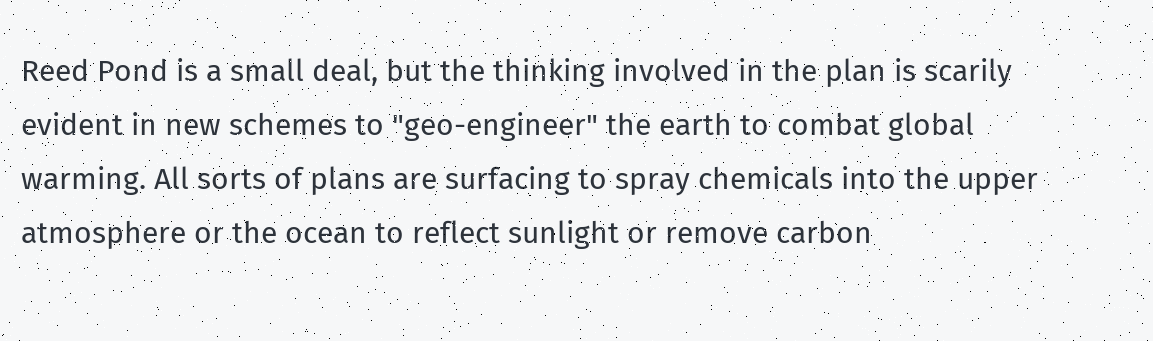Reed Pond is a small deal, but the thinking involved in the plan is scarily evident in new schemes to "geo-engineer" the earth to combat global warming. All sorts of plans are surfacing to spray chemicals into the upper atmosphere or the ocean to reflect sunlight or remove carbon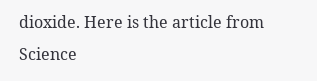dioxide. Here is the article from Science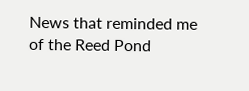News that reminded me of the Reed Pond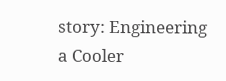story: Engineering a Cooler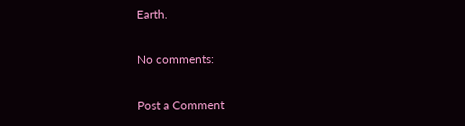Earth.

No comments:

Post a Comment